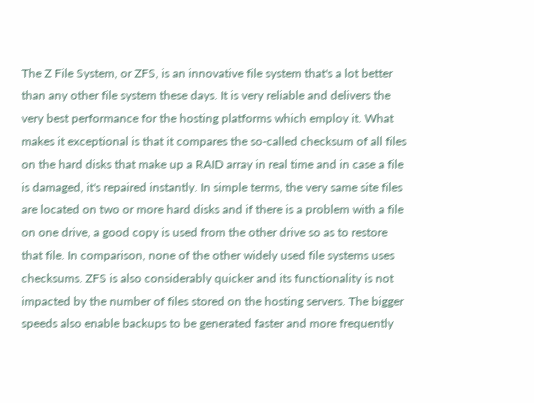The Z File System, or ZFS, is an innovative file system that's a lot better than any other file system these days. It is very reliable and delivers the very best performance for the hosting platforms which employ it. What makes it exceptional is that it compares the so-called checksum of all files on the hard disks that make up a RAID array in real time and in case a file is damaged, it's repaired instantly. In simple terms, the very same site files are located on two or more hard disks and if there is a problem with a file on one drive, a good copy is used from the other drive so as to restore that file. In comparison, none of the other widely used file systems uses checksums. ZFS is also considerably quicker and its functionality is not impacted by the number of files stored on the hosting servers. The bigger speeds also enable backups to be generated faster and more frequently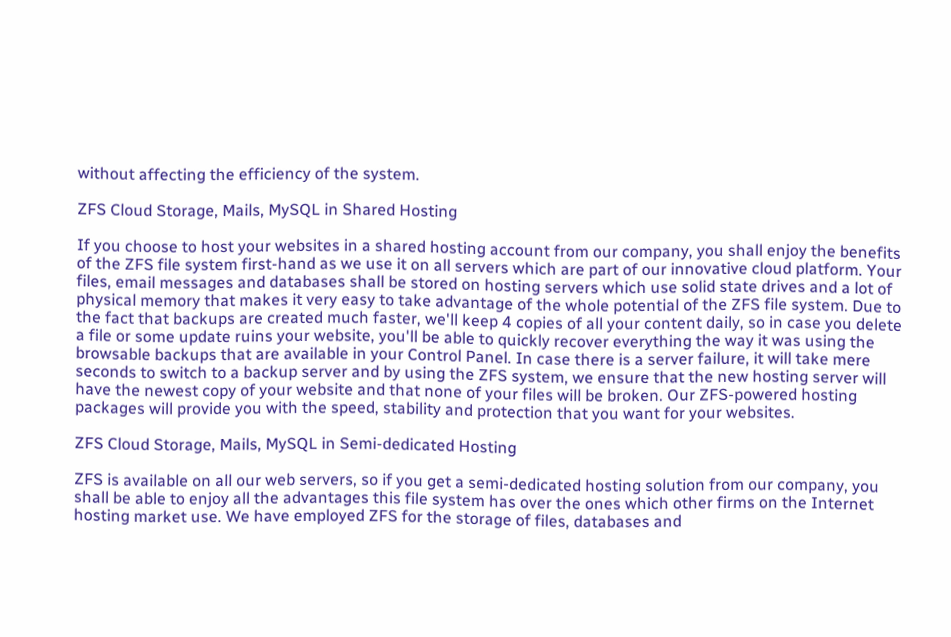without affecting the efficiency of the system.

ZFS Cloud Storage, Mails, MySQL in Shared Hosting

If you choose to host your websites in a shared hosting account from our company, you shall enjoy the benefits of the ZFS file system first-hand as we use it on all servers which are part of our innovative cloud platform. Your files, email messages and databases shall be stored on hosting servers which use solid state drives and a lot of physical memory that makes it very easy to take advantage of the whole potential of the ZFS file system. Due to the fact that backups are created much faster, we'll keep 4 copies of all your content daily, so in case you delete a file or some update ruins your website, you'll be able to quickly recover everything the way it was using the browsable backups that are available in your Control Panel. In case there is a server failure, it will take mere seconds to switch to a backup server and by using the ZFS system, we ensure that the new hosting server will have the newest copy of your website and that none of your files will be broken. Our ZFS-powered hosting packages will provide you with the speed, stability and protection that you want for your websites.

ZFS Cloud Storage, Mails, MySQL in Semi-dedicated Hosting

ZFS is available on all our web servers, so if you get a semi-dedicated hosting solution from our company, you shall be able to enjoy all the advantages this file system has over the ones which other firms on the Internet hosting market use. We have employed ZFS for the storage of files, databases and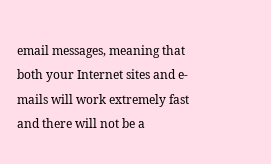email messages, meaning that both your Internet sites and e-mails will work extremely fast and there will not be a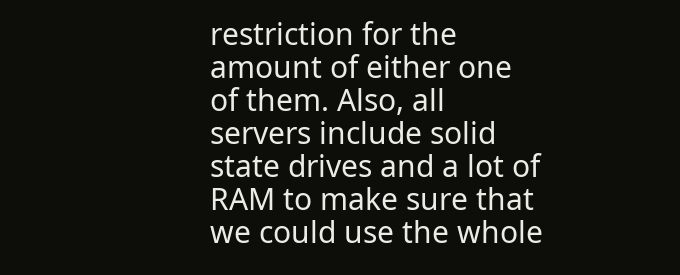restriction for the amount of either one of them. Also, all servers include solid state drives and a lot of RAM to make sure that we could use the whole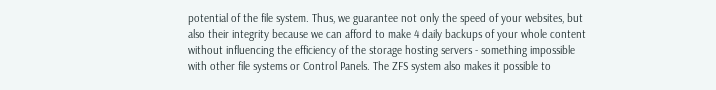potential of the file system. Thus, we guarantee not only the speed of your websites, but also their integrity because we can afford to make 4 daily backups of your whole content without influencing the efficiency of the storage hosting servers - something impossible with other file systems or Control Panels. The ZFS system also makes it possible to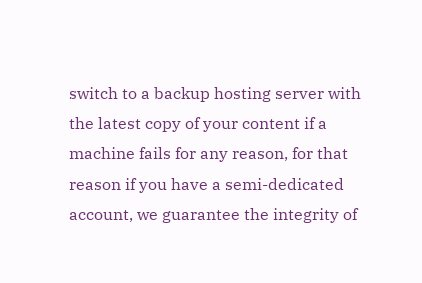switch to a backup hosting server with the latest copy of your content if a machine fails for any reason, for that reason if you have a semi-dedicated account, we guarantee the integrity of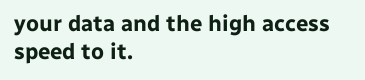your data and the high access speed to it.